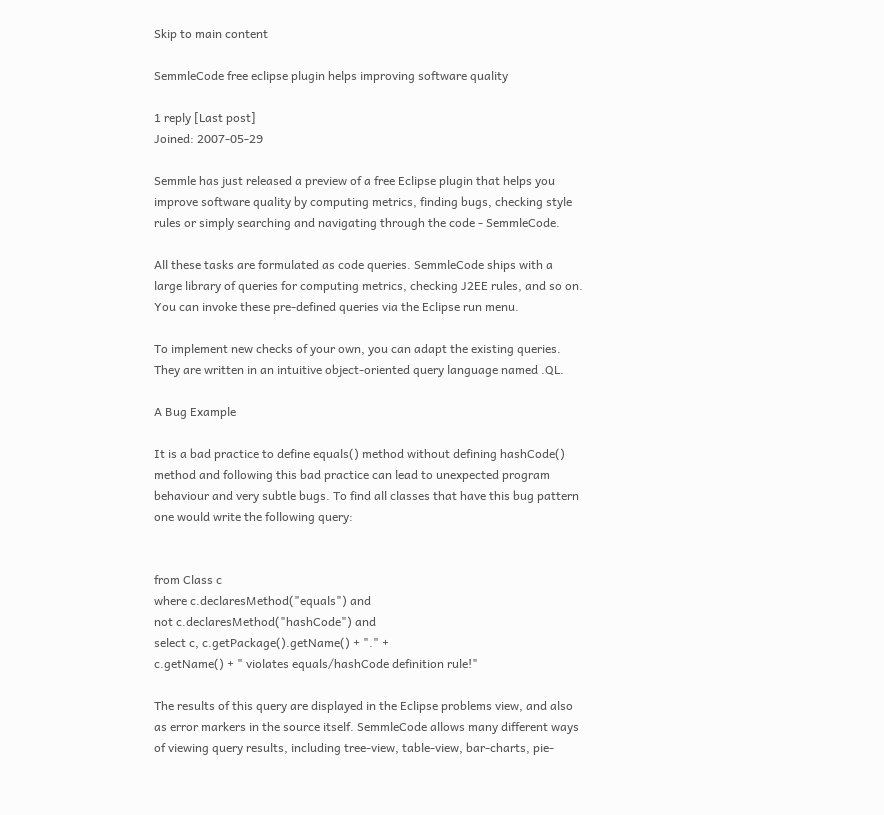Skip to main content

SemmleCode free eclipse plugin helps improving software quality

1 reply [Last post]
Joined: 2007-05-29

Semmle has just released a preview of a free Eclipse plugin that helps you improve software quality by computing metrics, finding bugs, checking style rules or simply searching and navigating through the code - SemmleCode.

All these tasks are formulated as code queries. SemmleCode ships with a large library of queries for computing metrics, checking J2EE rules, and so on. You can invoke these pre-defined queries via the Eclipse run menu.

To implement new checks of your own, you can adapt the existing queries. They are written in an intuitive object-oriented query language named .QL.

A Bug Example

It is a bad practice to define equals() method without defining hashCode() method and following this bad practice can lead to unexpected program behaviour and very subtle bugs. To find all classes that have this bug pattern one would write the following query:


from Class c
where c.declaresMethod("equals") and
not c.declaresMethod("hashCode") and
select c, c.getPackage().getName() + "." +
c.getName() + " violates equals/hashCode definition rule!"

The results of this query are displayed in the Eclipse problems view, and also as error markers in the source itself. SemmleCode allows many different ways of viewing query results, including tree-view, table-view, bar-charts, pie-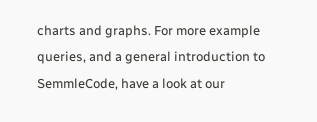charts and graphs. For more example queries, and a general introduction to SemmleCode, have a look at our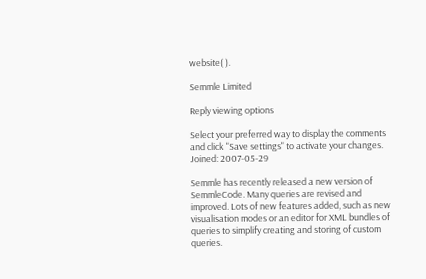website( ).

Semmle Limited

Reply viewing options

Select your preferred way to display the comments and click "Save settings" to activate your changes.
Joined: 2007-05-29

Semmle has recently released a new version of SemmleCode. Many queries are revised and improved. Lots of new features added, such as new visualisation modes or an editor for XML bundles of queries to simplify creating and storing of custom queries.